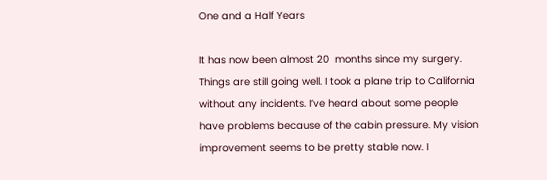One and a Half Years

It has now been almost 20  months since my surgery. Things are still going well. I took a plane trip to California without any incidents. I’ve heard about some people have problems because of the cabin pressure. My vision improvement seems to be pretty stable now. I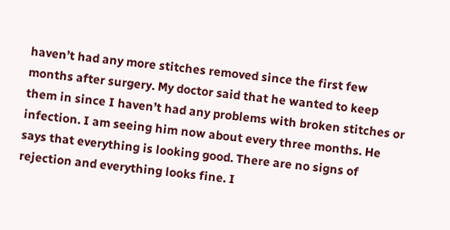haven’t had any more stitches removed since the first few months after surgery. My doctor said that he wanted to keep them in since I haven’t had any problems with broken stitches or infection. I am seeing him now about every three months. He says that everything is looking good. There are no signs of rejection and everything looks fine. I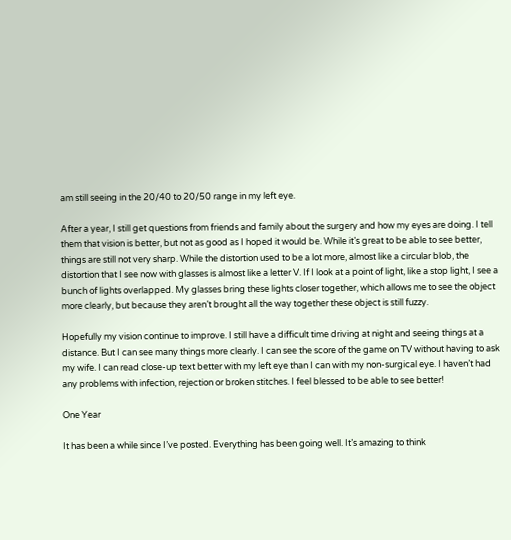am still seeing in the 20/40 to 20/50 range in my left eye.

After a year, I still get questions from friends and family about the surgery and how my eyes are doing. I tell them that vision is better, but not as good as I hoped it would be. While it’s great to be able to see better, things are still not very sharp. While the distortion used to be a lot more, almost like a circular blob, the distortion that I see now with glasses is almost like a letter V. If I look at a point of light, like a stop light, I see a bunch of lights overlapped. My glasses bring these lights closer together, which allows me to see the object more clearly, but because they aren’t brought all the way together these object is still fuzzy.

Hopefully my vision continue to improve. I still have a difficult time driving at night and seeing things at a distance. But I can see many things more clearly. I can see the score of the game on TV without having to ask my wife. I can read close-up text better with my left eye than I can with my non-surgical eye. I haven’t had any problems with infection, rejection or broken stitches. I feel blessed to be able to see better!

One Year

It has been a while since I’ve posted. Everything has been going well. It’s amazing to think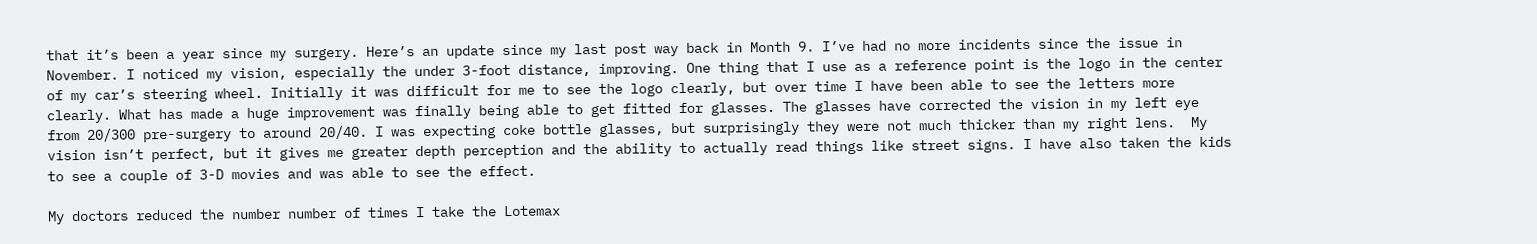that it’s been a year since my surgery. Here’s an update since my last post way back in Month 9. I’ve had no more incidents since the issue in November. I noticed my vision, especially the under 3-foot distance, improving. One thing that I use as a reference point is the logo in the center of my car’s steering wheel. Initially it was difficult for me to see the logo clearly, but over time I have been able to see the letters more clearly. What has made a huge improvement was finally being able to get fitted for glasses. The glasses have corrected the vision in my left eye from 20/300 pre-surgery to around 20/40. I was expecting coke bottle glasses, but surprisingly they were not much thicker than my right lens.  My vision isn’t perfect, but it gives me greater depth perception and the ability to actually read things like street signs. I have also taken the kids to see a couple of 3-D movies and was able to see the effect.

My doctors reduced the number number of times I take the Lotemax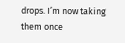drops. I’m now taking them once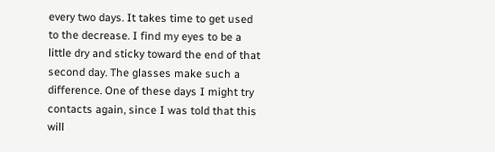every two days. It takes time to get used to the decrease. I find my eyes to be a little dry and sticky toward the end of that second day. The glasses make such a difference. One of these days I might try contacts again, since I was told that this will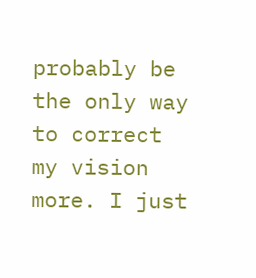probably be the only way to correct my vision more. I just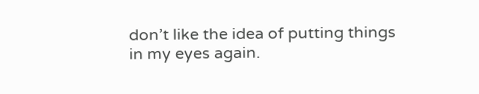don’t like the idea of putting things in my eyes again.